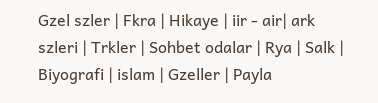Gzel szler | Fkra | Hikaye | iir - air| ark szleri | Trkler | Sohbet odalar | Rya | Salk | Biyografi | islam | Gzeller | Payla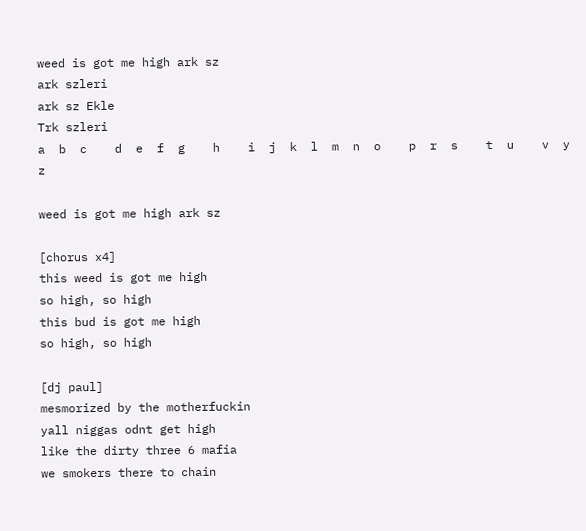weed is got me high ark sz
ark szleri
ark sz Ekle
Trk szleri
a  b  c    d  e  f  g    h    i  j  k  l  m  n  o    p  r  s    t  u    v  y  z

weed is got me high ark sz

[chorus x4]
this weed is got me high
so high, so high
this bud is got me high
so high, so high

[dj paul]
mesmorized by the motherfuckin
yall niggas odnt get high
like the dirty three 6 mafia
we smokers there to chain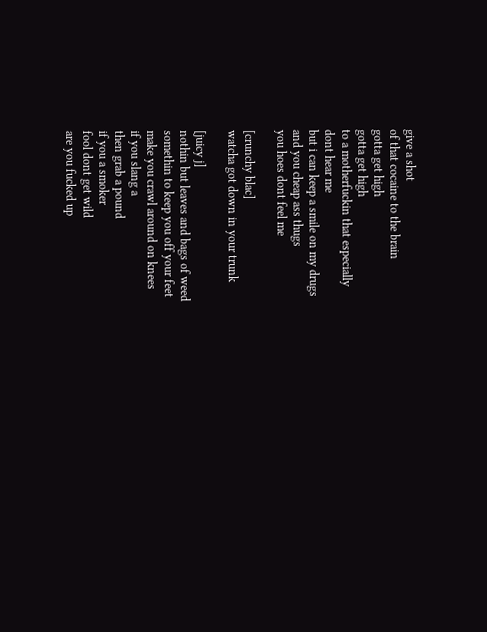give a shot
of that cocaine to the brain
gotta get high
gotta get high
to a motherfuckin that especially
dont hear me
but i can keep a smile on my drugs
and you cheap ass thugs
you hoes dont feel me

[crunchy blac]
watcha got down in your trunk

[juicy j]
nothin but leaves and bags of weed
somethin to keep you off your feet
make you crawl around on knees
if you slang a
then grab a pound
if you a smoker
fool dont get wild
are you fucked up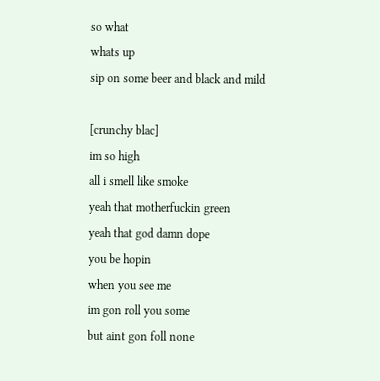so what
whats up
sip on some beer and black and mild

[crunchy blac]
im so high
all i smell like smoke
yeah that motherfuckin green
yeah that god damn dope
you be hopin
when you see me
im gon roll you some
but aint gon foll none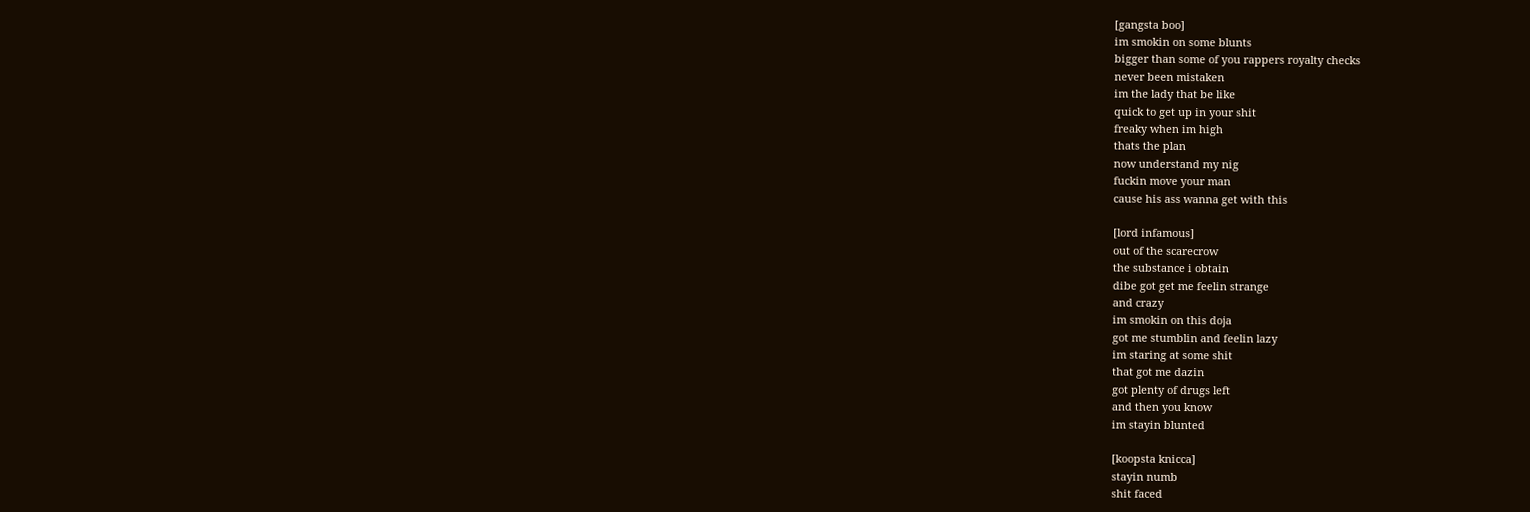[gangsta boo]
im smokin on some blunts
bigger than some of you rappers royalty checks
never been mistaken
im the lady that be like
quick to get up in your shit
freaky when im high
thats the plan
now understand my nig
fuckin move your man
cause his ass wanna get with this

[lord infamous]
out of the scarecrow
the substance i obtain
dibe got get me feelin strange
and crazy
im smokin on this doja
got me stumblin and feelin lazy
im staring at some shit
that got me dazin
got plenty of drugs left
and then you know
im stayin blunted

[koopsta knicca]
stayin numb
shit faced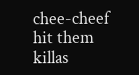chee-cheef hit them killas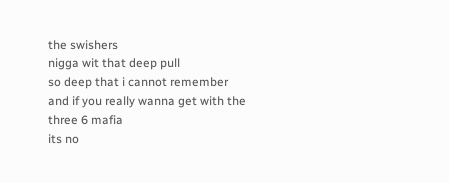the swishers
nigga wit that deep pull
so deep that i cannot remember
and if you really wanna get with the
three 6 mafia
its no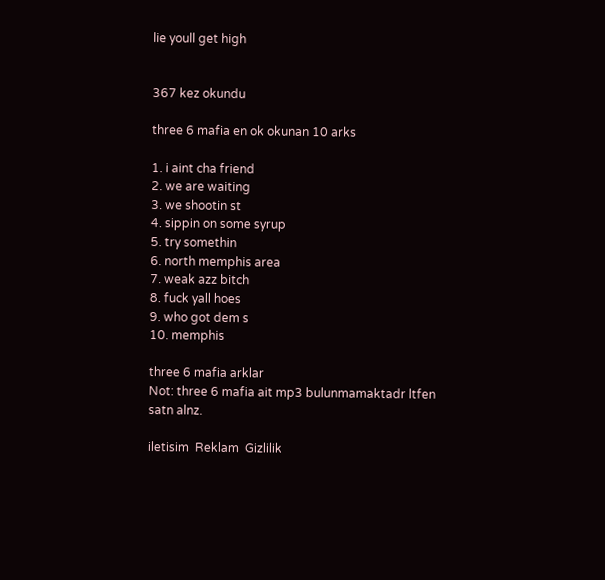lie youll get high


367 kez okundu

three 6 mafia en ok okunan 10 arks

1. i aint cha friend
2. we are waiting
3. we shootin st
4. sippin on some syrup
5. try somethin
6. north memphis area
7. weak azz bitch
8. fuck yall hoes
9. who got dem s
10. memphis

three 6 mafia arklar
Not: three 6 mafia ait mp3 bulunmamaktadr ltfen satn alnz.

iletisim  Reklam  Gizlilik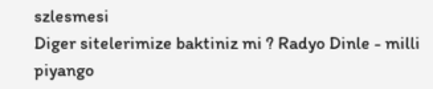szlesmesi
Diger sitelerimize baktiniz mi ? Radyo Dinle - milli piyango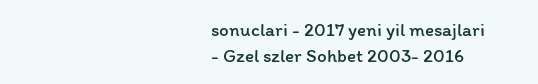sonuclari - 2017 yeni yil mesajlari - Gzel szler Sohbet 2003- 2016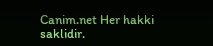Canim.net Her hakki saklidir.